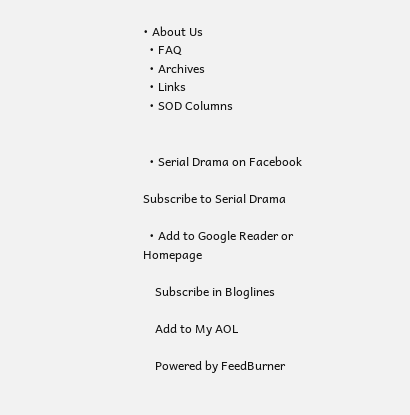• About Us
  • FAQ
  • Archives
  • Links
  • SOD Columns


  • Serial Drama on Facebook

Subscribe to Serial Drama

  • Add to Google Reader or Homepage

    Subscribe in Bloglines

    Add to My AOL

    Powered by FeedBurner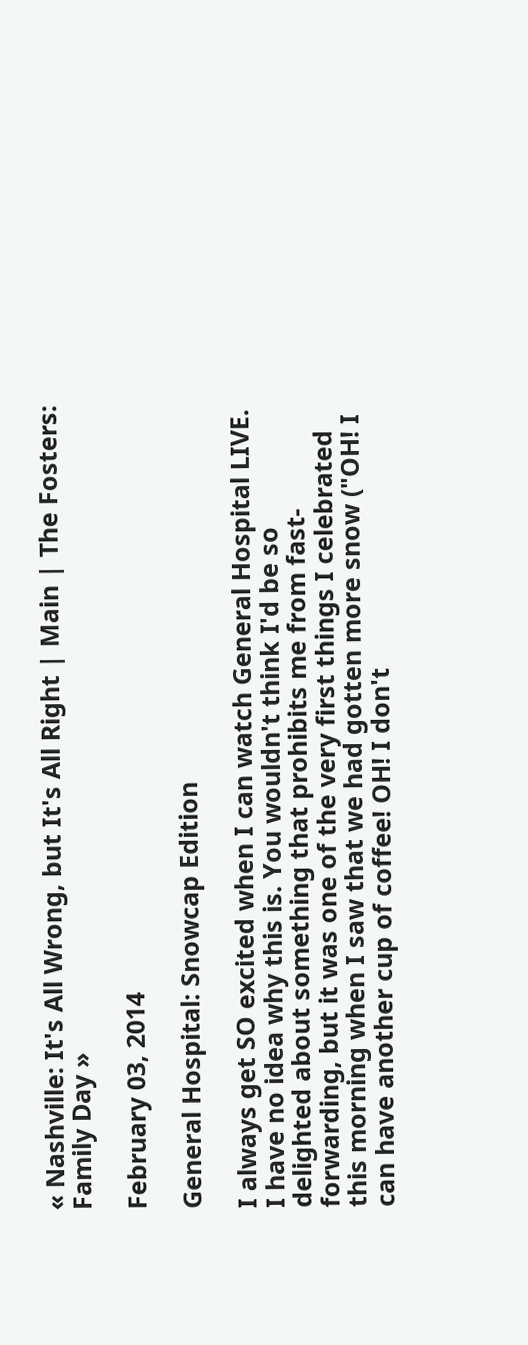« Nashville: It's All Wrong, but It's All Right | Main | The Fosters: Family Day »

February 03, 2014

General Hospital: Snowcap Edition

I always get SO excited when I can watch General Hospital LIVE. I have no idea why this is. You wouldn't think I'd be so delighted about something that prohibits me from fast-forwarding, but it was one of the very first things I celebrated this morning when I saw that we had gotten more snow ("OH! I can have another cup of coffee! OH! I don't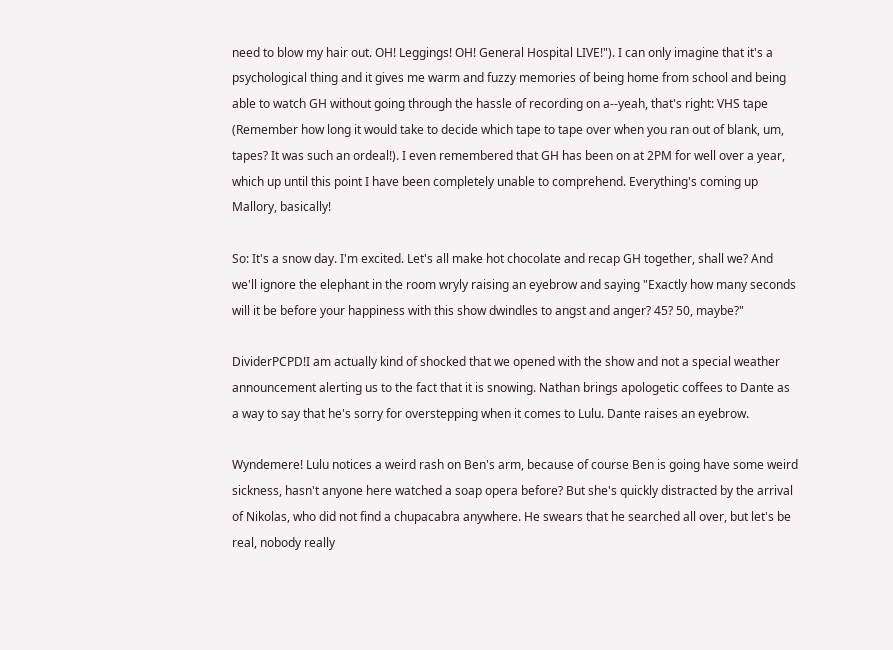need to blow my hair out. OH! Leggings! OH! General Hospital LIVE!"). I can only imagine that it's a psychological thing and it gives me warm and fuzzy memories of being home from school and being able to watch GH without going through the hassle of recording on a--yeah, that's right: VHS tape (Remember how long it would take to decide which tape to tape over when you ran out of blank, um, tapes? It was such an ordeal!). I even remembered that GH has been on at 2PM for well over a year, which up until this point I have been completely unable to comprehend. Everything's coming up Mallory, basically!

So: It's a snow day. I'm excited. Let's all make hot chocolate and recap GH together, shall we? And we'll ignore the elephant in the room wryly raising an eyebrow and saying "Exactly how many seconds will it be before your happiness with this show dwindles to angst and anger? 45? 50, maybe?"

DividerPCPD!I am actually kind of shocked that we opened with the show and not a special weather announcement alerting us to the fact that it is snowing. Nathan brings apologetic coffees to Dante as a way to say that he's sorry for overstepping when it comes to Lulu. Dante raises an eyebrow.

Wyndemere! Lulu notices a weird rash on Ben's arm, because of course Ben is going have some weird sickness, hasn't anyone here watched a soap opera before? But she's quickly distracted by the arrival of Nikolas, who did not find a chupacabra anywhere. He swears that he searched all over, but let's be real, nobody really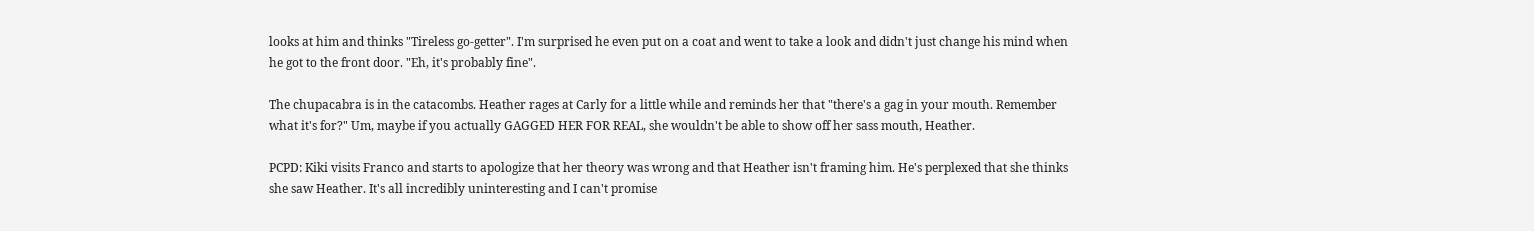looks at him and thinks "Tireless go-getter". I'm surprised he even put on a coat and went to take a look and didn't just change his mind when he got to the front door. "Eh, it's probably fine".

The chupacabra is in the catacombs. Heather rages at Carly for a little while and reminds her that "there's a gag in your mouth. Remember what it's for?" Um, maybe if you actually GAGGED HER FOR REAL, she wouldn't be able to show off her sass mouth, Heather.

PCPD: Kiki visits Franco and starts to apologize that her theory was wrong and that Heather isn't framing him. He's perplexed that she thinks she saw Heather. It's all incredibly uninteresting and I can't promise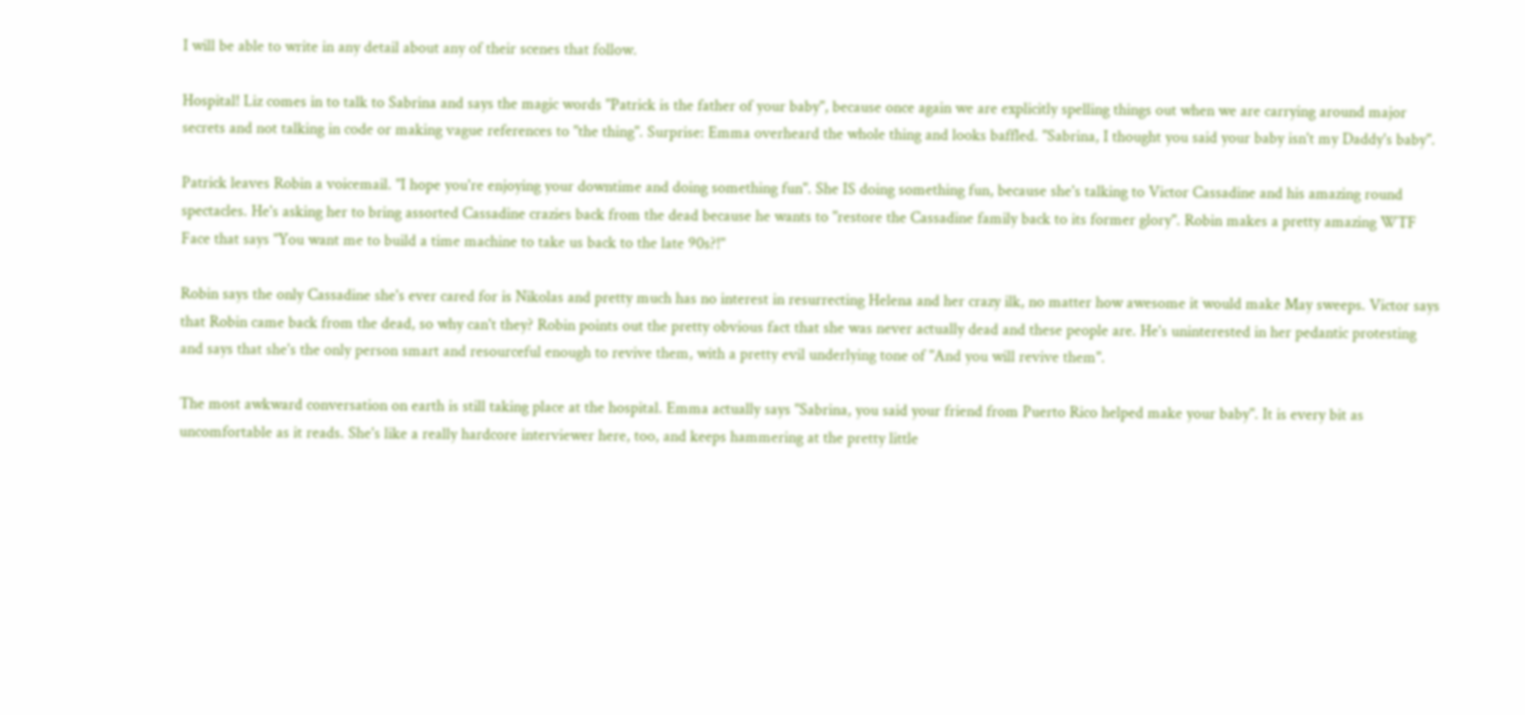I will be able to write in any detail about any of their scenes that follow.

Hospital! Liz comes in to talk to Sabrina and says the magic words "Patrick is the father of your baby", because once again we are explicitly spelling things out when we are carrying around major secrets and not talking in code or making vague references to "the thing". Surprise: Emma overheard the whole thing and looks baffled. "Sabrina, I thought you said your baby isn't my Daddy's baby".

Patrick leaves Robin a voicemail. "I hope you're enjoying your downtime and doing something fun". She IS doing something fun, because she's talking to Victor Cassadine and his amazing round spectacles. He's asking her to bring assorted Cassadine crazies back from the dead because he wants to "restore the Cassadine family back to its former glory". Robin makes a pretty amazing WTF Face that says "You want me to build a time machine to take us back to the late 90s?!"

Robin says the only Cassadine she's ever cared for is Nikolas and pretty much has no interest in resurrecting Helena and her crazy ilk, no matter how awesome it would make May sweeps. Victor says that Robin came back from the dead, so why can't they? Robin points out the pretty obvious fact that she was never actually dead and these people are. He's uninterested in her pedantic protesting and says that she's the only person smart and resourceful enough to revive them, with a pretty evil underlying tone of "And you will revive them".

The most awkward conversation on earth is still taking place at the hospital. Emma actually says "Sabrina, you said your friend from Puerto Rico helped make your baby". It is every bit as uncomfortable as it reads. She's like a really hardcore interviewer here, too, and keeps hammering at the pretty little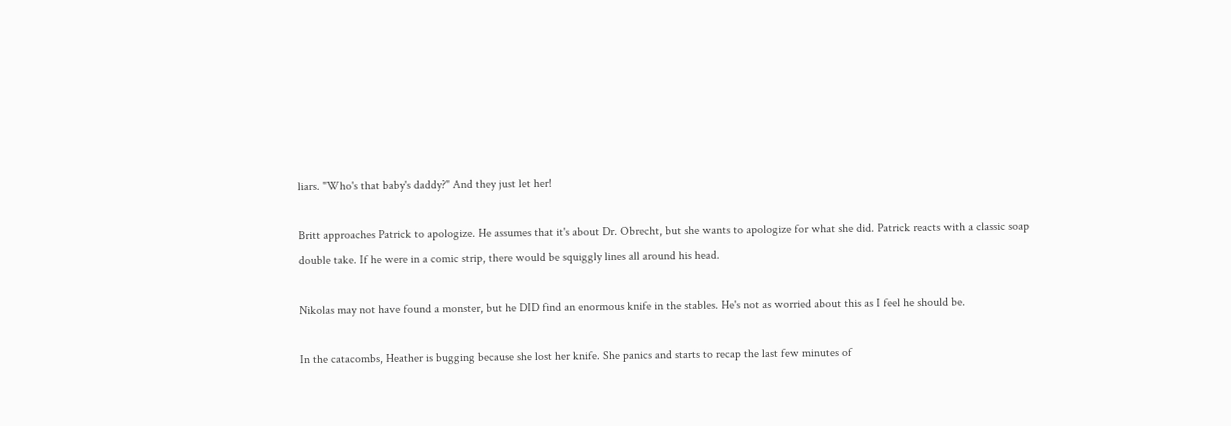liars. "Who's that baby's daddy?" And they just let her!

Britt approaches Patrick to apologize. He assumes that it's about Dr. Obrecht, but she wants to apologize for what she did. Patrick reacts with a classic soap double take. If he were in a comic strip, there would be squiggly lines all around his head.

Nikolas may not have found a monster, but he DID find an enormous knife in the stables. He's not as worried about this as I feel he should be.

In the catacombs, Heather is bugging because she lost her knife. She panics and starts to recap the last few minutes of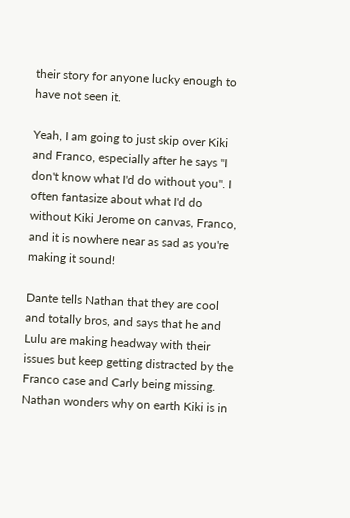their story for anyone lucky enough to have not seen it.

Yeah, I am going to just skip over Kiki and Franco, especially after he says "I don't know what I'd do without you". I often fantasize about what I'd do without Kiki Jerome on canvas, Franco, and it is nowhere near as sad as you're making it sound!

Dante tells Nathan that they are cool and totally bros, and says that he and Lulu are making headway with their issues but keep getting distracted by the Franco case and Carly being missing. Nathan wonders why on earth Kiki is in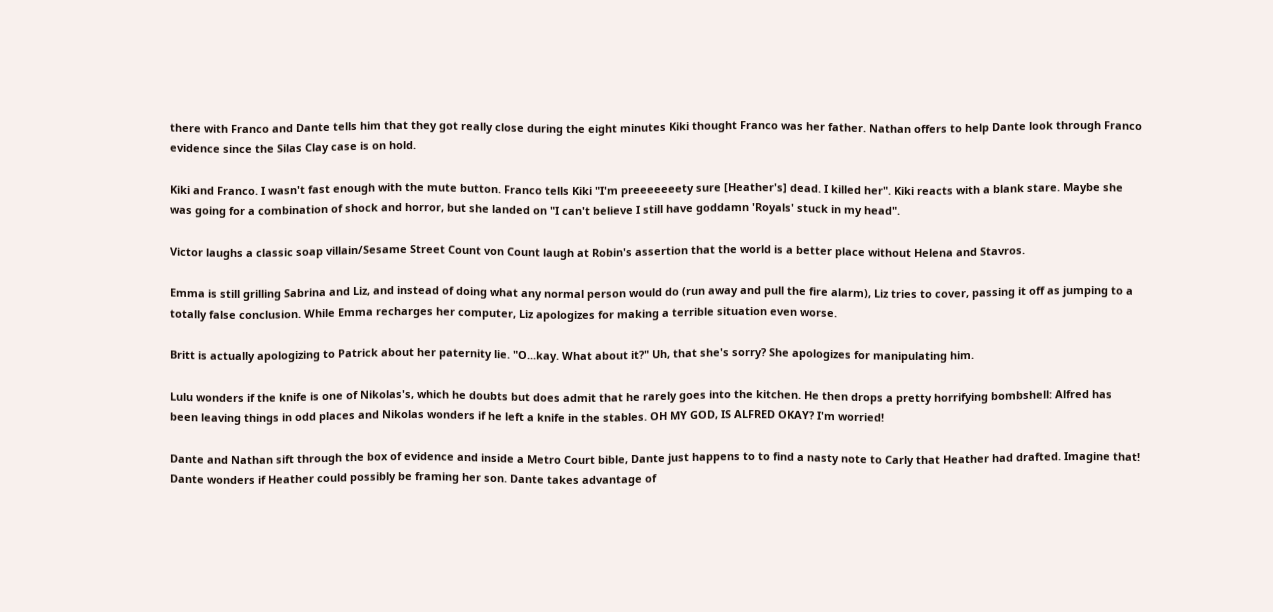there with Franco and Dante tells him that they got really close during the eight minutes Kiki thought Franco was her father. Nathan offers to help Dante look through Franco evidence since the Silas Clay case is on hold.

Kiki and Franco. I wasn't fast enough with the mute button. Franco tells Kiki "I'm preeeeeeety sure [Heather's] dead. I killed her". Kiki reacts with a blank stare. Maybe she was going for a combination of shock and horror, but she landed on "I can't believe I still have goddamn 'Royals' stuck in my head".

Victor laughs a classic soap villain/Sesame Street Count von Count laugh at Robin's assertion that the world is a better place without Helena and Stavros.

Emma is still grilling Sabrina and Liz, and instead of doing what any normal person would do (run away and pull the fire alarm), Liz tries to cover, passing it off as jumping to a totally false conclusion. While Emma recharges her computer, Liz apologizes for making a terrible situation even worse.

Britt is actually apologizing to Patrick about her paternity lie. "O...kay. What about it?" Uh, that she's sorry? She apologizes for manipulating him.

Lulu wonders if the knife is one of Nikolas's, which he doubts but does admit that he rarely goes into the kitchen. He then drops a pretty horrifying bombshell: Alfred has been leaving things in odd places and Nikolas wonders if he left a knife in the stables. OH MY GOD, IS ALFRED OKAY? I'm worried!

Dante and Nathan sift through the box of evidence and inside a Metro Court bible, Dante just happens to to find a nasty note to Carly that Heather had drafted. Imagine that! Dante wonders if Heather could possibly be framing her son. Dante takes advantage of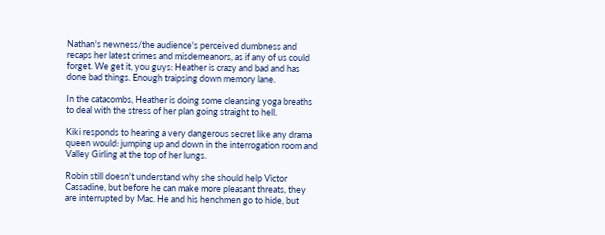Nathan's newness/the audience's perceived dumbness and recaps her latest crimes and misdemeanors, as if any of us could forget. We get it, you guys: Heather is crazy and bad and has done bad things. Enough traipsing down memory lane.

In the catacombs, Heather is doing some cleansing yoga breaths to deal with the stress of her plan going straight to hell.

Kiki responds to hearing a very dangerous secret like any drama queen would: jumping up and down in the interrogation room and Valley Girling at the top of her lungs.

Robin still doesn't understand why she should help Victor Cassadine, but before he can make more pleasant threats, they are interrupted by Mac. He and his henchmen go to hide, but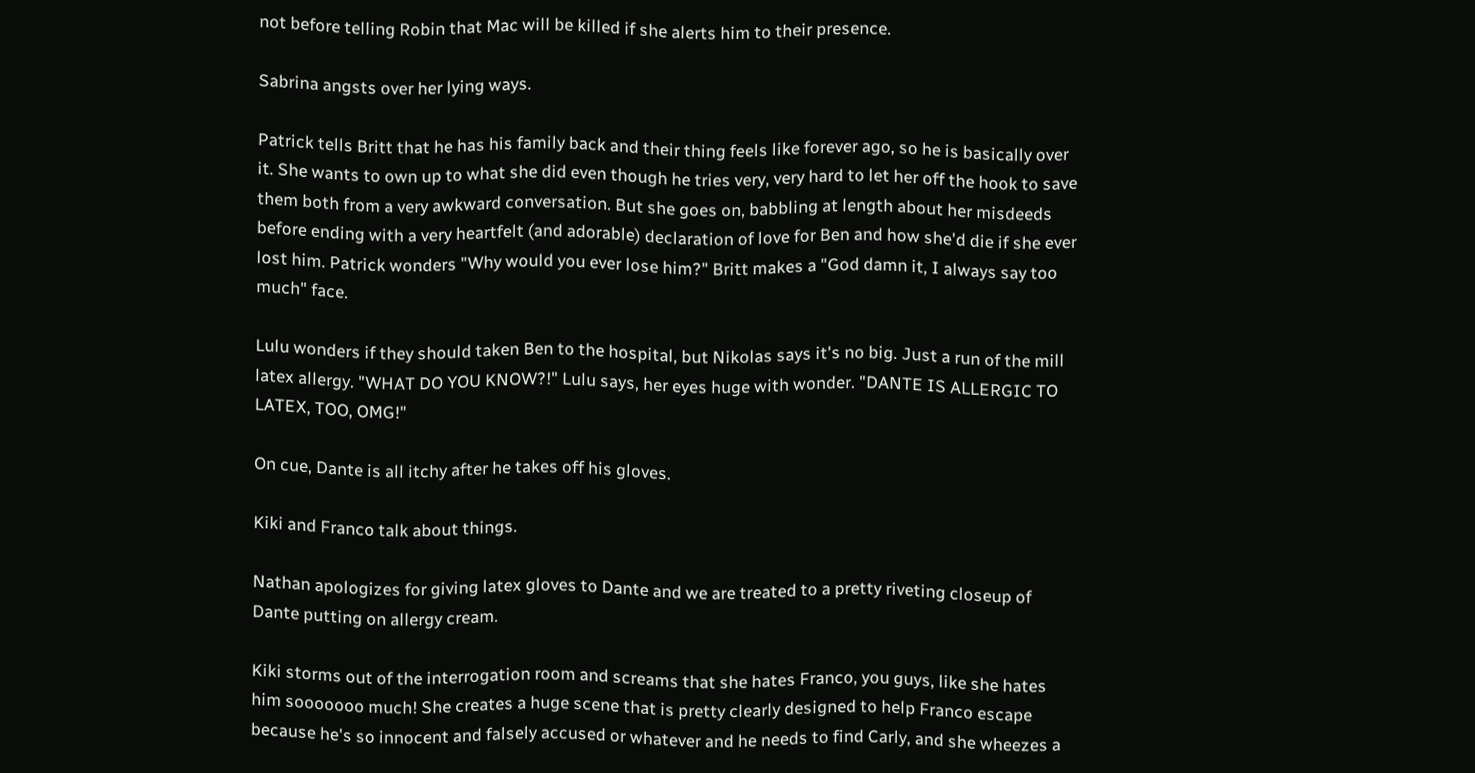not before telling Robin that Mac will be killed if she alerts him to their presence.

Sabrina angsts over her lying ways.

Patrick tells Britt that he has his family back and their thing feels like forever ago, so he is basically over it. She wants to own up to what she did even though he tries very, very hard to let her off the hook to save them both from a very awkward conversation. But she goes on, babbling at length about her misdeeds before ending with a very heartfelt (and adorable) declaration of love for Ben and how she'd die if she ever lost him. Patrick wonders "Why would you ever lose him?" Britt makes a "God damn it, I always say too much" face.

Lulu wonders if they should taken Ben to the hospital, but Nikolas says it's no big. Just a run of the mill latex allergy. "WHAT DO YOU KNOW?!" Lulu says, her eyes huge with wonder. "DANTE IS ALLERGIC TO LATEX, TOO, OMG!"

On cue, Dante is all itchy after he takes off his gloves.

Kiki and Franco talk about things.

Nathan apologizes for giving latex gloves to Dante and we are treated to a pretty riveting closeup of Dante putting on allergy cream.

Kiki storms out of the interrogation room and screams that she hates Franco, you guys, like she hates him sooooooo much! She creates a huge scene that is pretty clearly designed to help Franco escape because he's so innocent and falsely accused or whatever and he needs to find Carly, and she wheezes a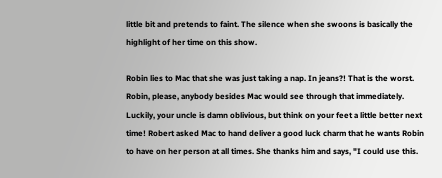little bit and pretends to faint. The silence when she swoons is basically the highlight of her time on this show.

Robin lies to Mac that she was just taking a nap. In jeans?! That is the worst. Robin, please, anybody besides Mac would see through that immediately. Luckily, your uncle is damn oblivious, but think on your feet a little better next time! Robert asked Mac to hand deliver a good luck charm that he wants Robin to have on her person at all times. She thanks him and says, "I could use this.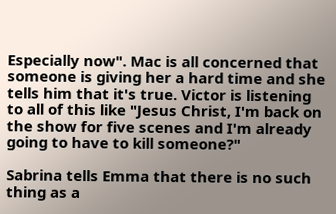Especially now". Mac is all concerned that someone is giving her a hard time and she tells him that it's true. Victor is listening to all of this like "Jesus Christ, I'm back on the show for five scenes and I'm already going to have to kill someone?"

Sabrina tells Emma that there is no such thing as a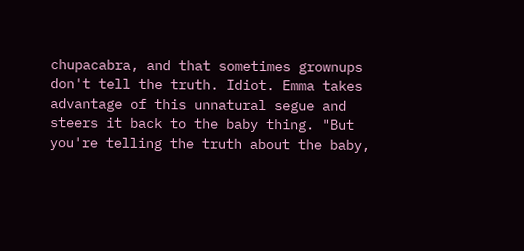chupacabra, and that sometimes grownups don't tell the truth. Idiot. Emma takes advantage of this unnatural segue and steers it back to the baby thing. "But you're telling the truth about the baby,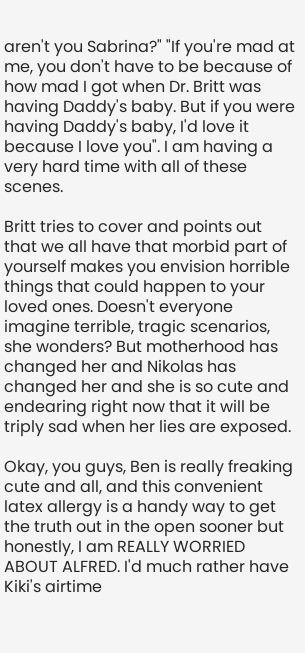aren't you Sabrina?" "If you're mad at me, you don't have to be because of how mad I got when Dr. Britt was having Daddy's baby. But if you were having Daddy's baby, I'd love it because I love you". I am having a very hard time with all of these scenes.

Britt tries to cover and points out that we all have that morbid part of yourself makes you envision horrible things that could happen to your loved ones. Doesn't everyone imagine terrible, tragic scenarios, she wonders? But motherhood has changed her and Nikolas has changed her and she is so cute and endearing right now that it will be triply sad when her lies are exposed.

Okay, you guys, Ben is really freaking cute and all, and this convenient latex allergy is a handy way to get the truth out in the open sooner but honestly, I am REALLY WORRIED ABOUT ALFRED. I'd much rather have Kiki's airtime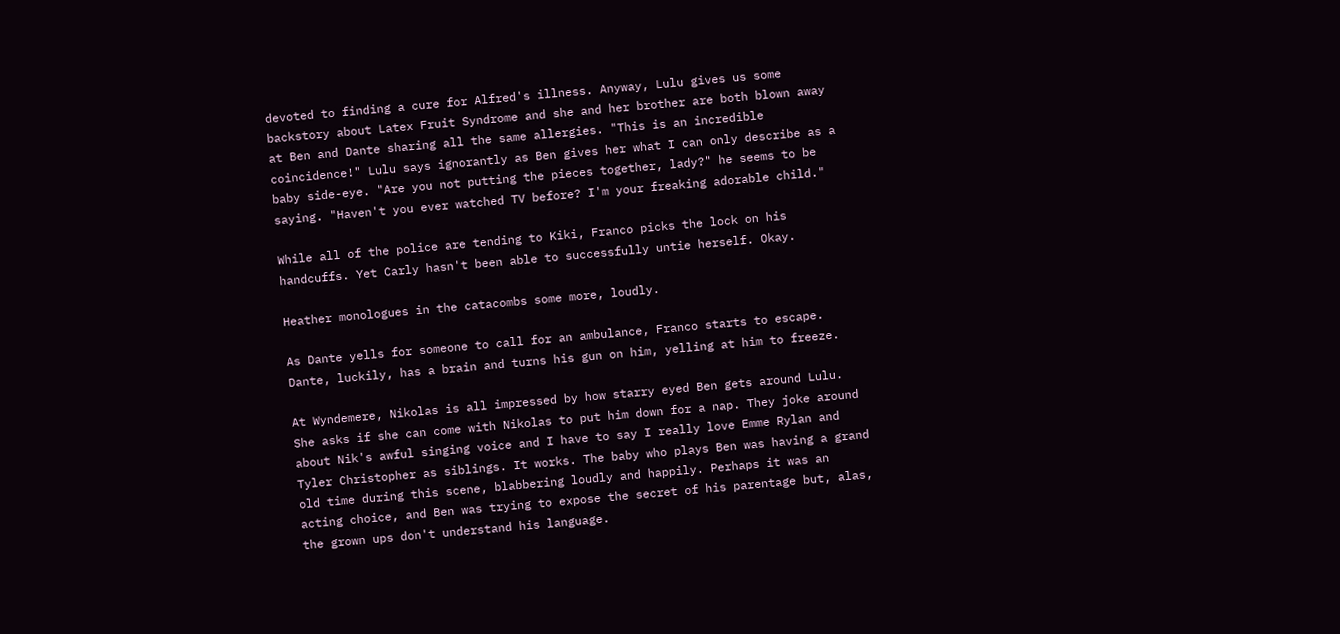devoted to finding a cure for Alfred's illness. Anyway, Lulu gives us some backstory about Latex Fruit Syndrome and she and her brother are both blown away at Ben and Dante sharing all the same allergies. "This is an incredible coincidence!" Lulu says ignorantly as Ben gives her what I can only describe as a baby side-eye. "Are you not putting the pieces together, lady?" he seems to be saying. "Haven't you ever watched TV before? I'm your freaking adorable child."

While all of the police are tending to Kiki, Franco picks the lock on his handcuffs. Yet Carly hasn't been able to successfully untie herself. Okay.

Heather monologues in the catacombs some more, loudly.

As Dante yells for someone to call for an ambulance, Franco starts to escape. Dante, luckily, has a brain and turns his gun on him, yelling at him to freeze.

At Wyndemere, Nikolas is all impressed by how starry eyed Ben gets around Lulu. She asks if she can come with Nikolas to put him down for a nap. They joke around about Nik's awful singing voice and I have to say I really love Emme Rylan and Tyler Christopher as siblings. It works. The baby who plays Ben was having a grand old time during this scene, blabbering loudly and happily. Perhaps it was an acting choice, and Ben was trying to expose the secret of his parentage but, alas, the grown ups don't understand his language.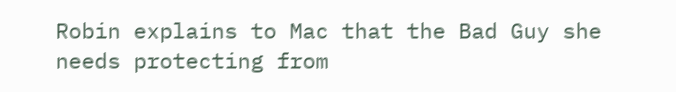Robin explains to Mac that the Bad Guy she needs protecting from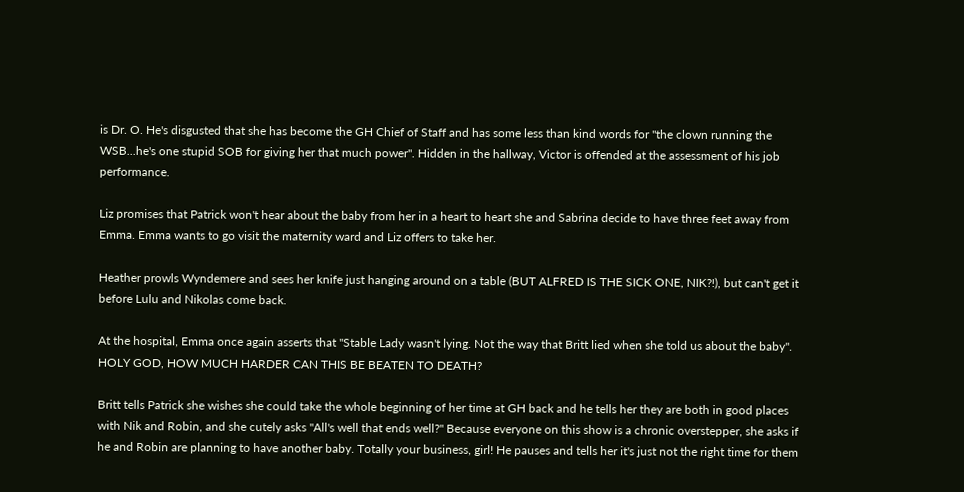is Dr. O. He's disgusted that she has become the GH Chief of Staff and has some less than kind words for "the clown running the WSB...he's one stupid SOB for giving her that much power". Hidden in the hallway, Victor is offended at the assessment of his job performance.

Liz promises that Patrick won't hear about the baby from her in a heart to heart she and Sabrina decide to have three feet away from Emma. Emma wants to go visit the maternity ward and Liz offers to take her.

Heather prowls Wyndemere and sees her knife just hanging around on a table (BUT ALFRED IS THE SICK ONE, NIK?!), but can't get it before Lulu and Nikolas come back.

At the hospital, Emma once again asserts that "Stable Lady wasn't lying. Not the way that Britt lied when she told us about the baby". HOLY GOD, HOW MUCH HARDER CAN THIS BE BEATEN TO DEATH?

Britt tells Patrick she wishes she could take the whole beginning of her time at GH back and he tells her they are both in good places with Nik and Robin, and she cutely asks "All's well that ends well?" Because everyone on this show is a chronic overstepper, she asks if he and Robin are planning to have another baby. Totally your business, girl! He pauses and tells her it's just not the right time for them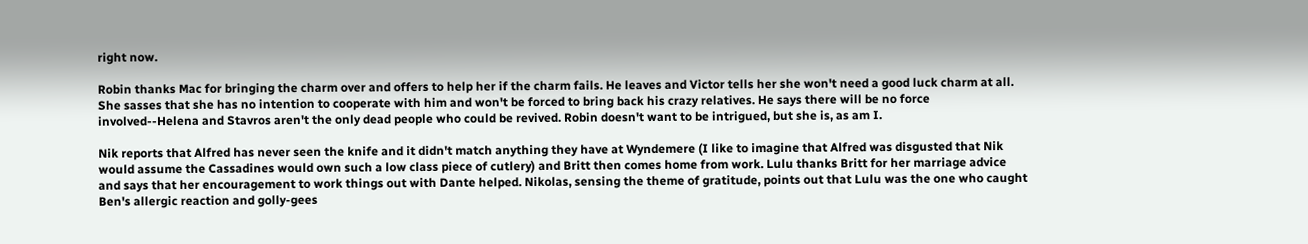right now.

Robin thanks Mac for bringing the charm over and offers to help her if the charm fails. He leaves and Victor tells her she won't need a good luck charm at all. She sasses that she has no intention to cooperate with him and won't be forced to bring back his crazy relatives. He says there will be no force involved--Helena and Stavros aren't the only dead people who could be revived. Robin doesn't want to be intrigued, but she is, as am I.

Nik reports that Alfred has never seen the knife and it didn't match anything they have at Wyndemere (I like to imagine that Alfred was disgusted that Nik would assume the Cassadines would own such a low class piece of cutlery) and Britt then comes home from work. Lulu thanks Britt for her marriage advice and says that her encouragement to work things out with Dante helped. Nikolas, sensing the theme of gratitude, points out that Lulu was the one who caught Ben's allergic reaction and golly-gees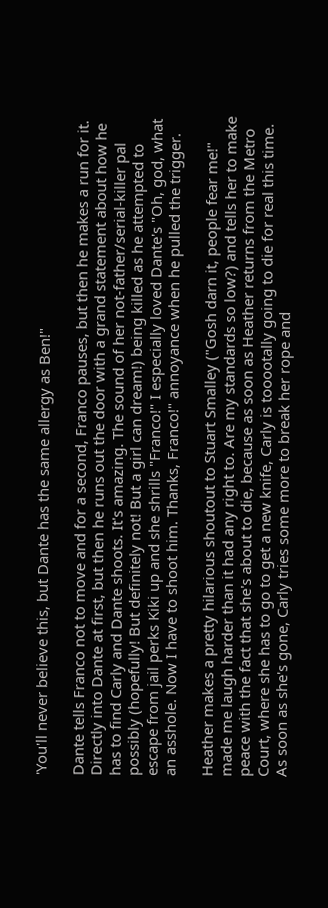'You'll never believe this, but Dante has the same allergy as Ben!"

Dante tells Franco not to move and for a second, Franco pauses, but then he makes a run for it. Directly into Dante at first, but then he runs out the door with a grand statement about how he has to find Carly and Dante shoots. It's amazing. The sound of her not-father/serial-killer pal possibly (hopefully! But definitely not! But a girl can dream!) being killed as he attempted to escape from jail perks Kiki up and she shrills "Franco!" I especially loved Dante's "Oh, god, what an asshole. Now I have to shoot him. Thanks, Franco!" annoyance when he pulled the trigger.

Heather makes a pretty hilarious shoutout to Stuart Smalley ("Gosh darn it, people fear me!" made me laugh harder than it had any right to. Are my standards so low?) and tells her to make peace with the fact that she's about to die, because as soon as Heather returns from the Metro Court, where she has to go to get a new knife, Carly is tooootally going to die for real this time. As soon as she's gone, Carly tries some more to break her rope and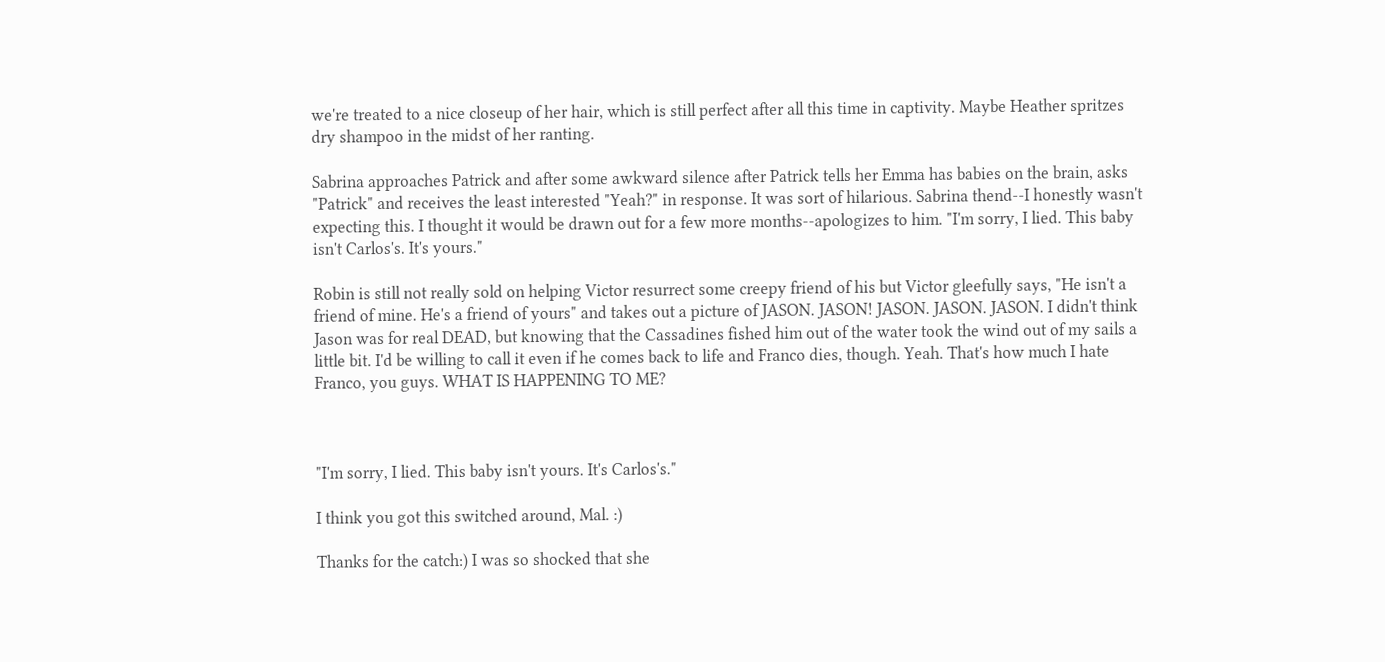we're treated to a nice closeup of her hair, which is still perfect after all this time in captivity. Maybe Heather spritzes dry shampoo in the midst of her ranting.

Sabrina approaches Patrick and after some awkward silence after Patrick tells her Emma has babies on the brain, asks "Patrick" and receives the least interested "Yeah?" in response. It was sort of hilarious. Sabrina thend--I honestly wasn't expecting this. I thought it would be drawn out for a few more months--apologizes to him. "I'm sorry, I lied. This baby isn't Carlos's. It's yours."

Robin is still not really sold on helping Victor resurrect some creepy friend of his but Victor gleefully says, "He isn't a friend of mine. He's a friend of yours" and takes out a picture of JASON. JASON! JASON. JASON. JASON. I didn't think Jason was for real DEAD, but knowing that the Cassadines fished him out of the water took the wind out of my sails a little bit. I'd be willing to call it even if he comes back to life and Franco dies, though. Yeah. That's how much I hate Franco, you guys. WHAT IS HAPPENING TO ME?



"I'm sorry, I lied. This baby isn't yours. It's Carlos's."

I think you got this switched around, Mal. :)

Thanks for the catch:) I was so shocked that she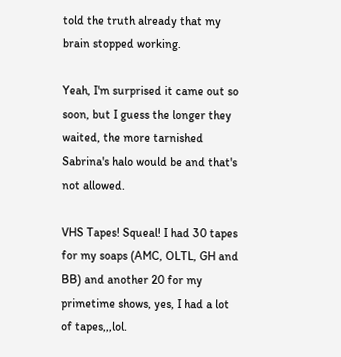told the truth already that my brain stopped working.

Yeah, I'm surprised it came out so soon, but I guess the longer they waited, the more tarnished Sabrina's halo would be and that's not allowed.

VHS Tapes! Squeal! I had 30 tapes for my soaps (AMC, OLTL, GH and BB) and another 20 for my primetime shows, yes, I had a lot of tapes,,,lol.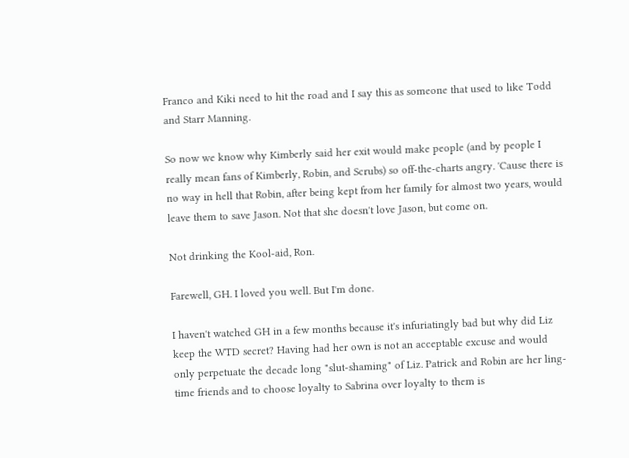Franco and Kiki need to hit the road and I say this as someone that used to like Todd and Starr Manning.

So now we know why Kimberly said her exit would make people (and by people I really mean fans of Kimberly, Robin, and Scrubs) so off-the-charts angry. 'Cause there is no way in hell that Robin, after being kept from her family for almost two years, would leave them to save Jason. Not that she doesn't love Jason, but come on.

Not drinking the Kool-aid, Ron.

Farewell, GH. I loved you well. But I'm done.

I haven't watched GH in a few months because it's infuriatingly bad but why did Liz keep the WTD secret? Having had her own is not an acceptable excuse and would only perpetuate the decade long "slut-shaming" of Liz. Patrick and Robin are her ling-time friends and to choose loyalty to Sabrina over loyalty to them is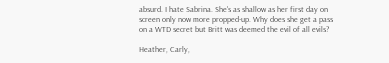absurd. I hate Sabrina. She's as shallow as her first day on screen only now more propped-up. Why does she get a pass on a WTD secret but Britt was deemed the evil of all evils?

Heather, Carly,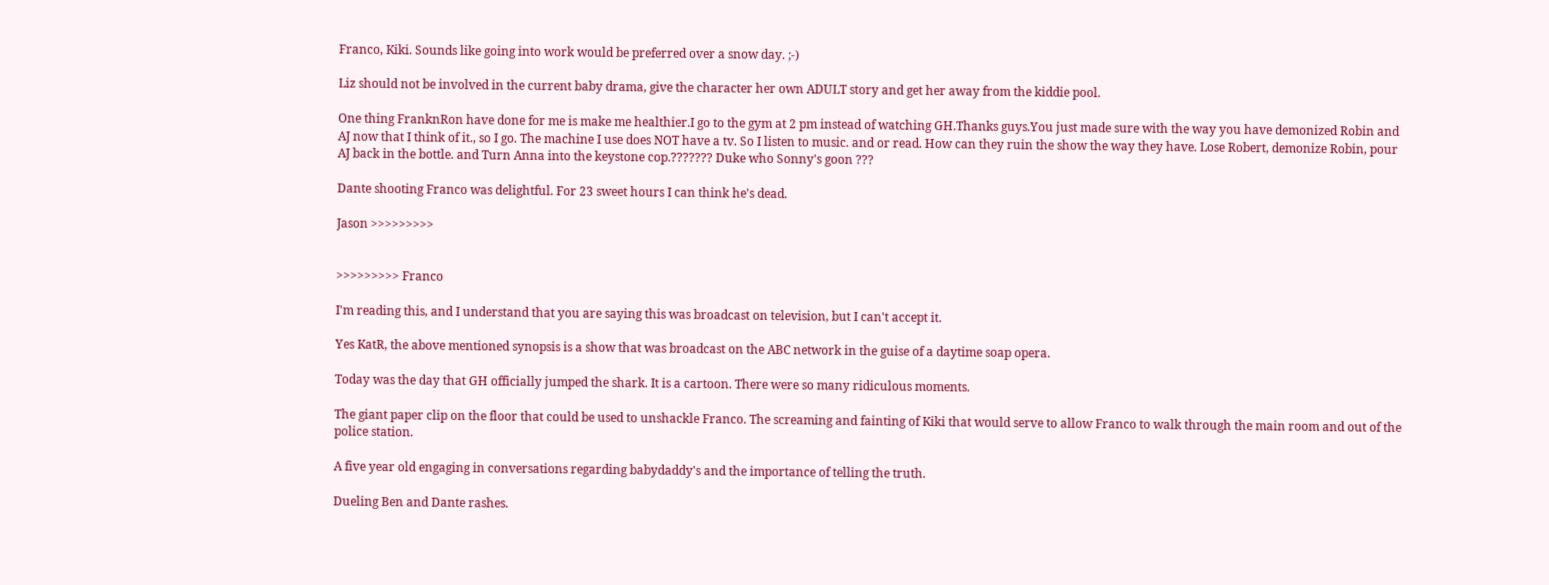Franco, Kiki. Sounds like going into work would be preferred over a snow day. ;-)

Liz should not be involved in the current baby drama, give the character her own ADULT story and get her away from the kiddie pool.

One thing FranknRon have done for me is make me healthier.I go to the gym at 2 pm instead of watching GH.Thanks guys.You just made sure with the way you have demonized Robin and AJ now that I think of it., so I go. The machine I use does NOT have a tv. So I listen to music. and or read. How can they ruin the show the way they have. Lose Robert, demonize Robin, pour AJ back in the bottle. and Turn Anna into the keystone cop.??????? Duke who Sonny's goon ???

Dante shooting Franco was delightful. For 23 sweet hours I can think he's dead.

Jason >>>>>>>>>


>>>>>>>>> Franco

I'm reading this, and I understand that you are saying this was broadcast on television, but I can't accept it.

Yes KatR, the above mentioned synopsis is a show that was broadcast on the ABC network in the guise of a daytime soap opera.

Today was the day that GH officially jumped the shark. It is a cartoon. There were so many ridiculous moments.

The giant paper clip on the floor that could be used to unshackle Franco. The screaming and fainting of Kiki that would serve to allow Franco to walk through the main room and out of the police station.

A five year old engaging in conversations regarding babydaddy's and the importance of telling the truth.

Dueling Ben and Dante rashes.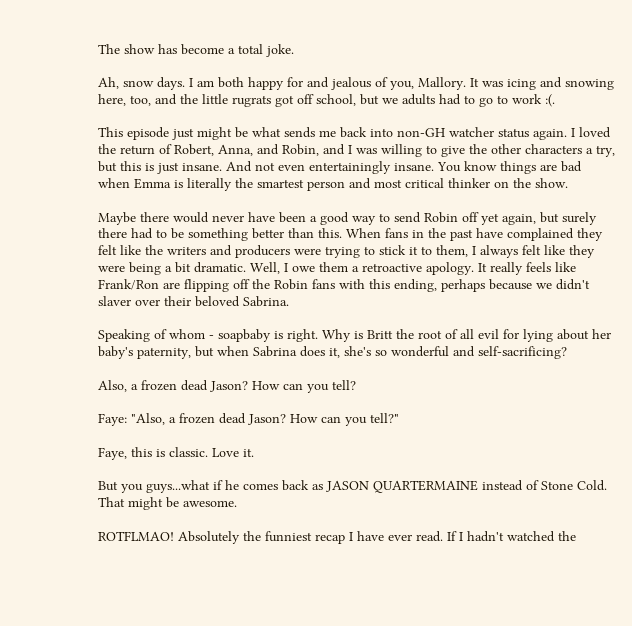The show has become a total joke.

Ah, snow days. I am both happy for and jealous of you, Mallory. It was icing and snowing here, too, and the little rugrats got off school, but we adults had to go to work :(.

This episode just might be what sends me back into non-GH watcher status again. I loved the return of Robert, Anna, and Robin, and I was willing to give the other characters a try, but this is just insane. And not even entertainingly insane. You know things are bad when Emma is literally the smartest person and most critical thinker on the show.

Maybe there would never have been a good way to send Robin off yet again, but surely there had to be something better than this. When fans in the past have complained they felt like the writers and producers were trying to stick it to them, I always felt like they were being a bit dramatic. Well, I owe them a retroactive apology. It really feels like Frank/Ron are flipping off the Robin fans with this ending, perhaps because we didn't slaver over their beloved Sabrina.

Speaking of whom - soapbaby is right. Why is Britt the root of all evil for lying about her baby's paternity, but when Sabrina does it, she's so wonderful and self-sacrificing?

Also, a frozen dead Jason? How can you tell?

Faye: "Also, a frozen dead Jason? How can you tell?"

Faye, this is classic. Love it.

But you guys...what if he comes back as JASON QUARTERMAINE instead of Stone Cold. That might be awesome.

ROTFLMAO! Absolutely the funniest recap I have ever read. If I hadn't watched the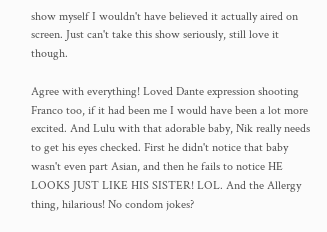show myself I wouldn't have believed it actually aired on screen. Just can't take this show seriously, still love it though.

Agree with everything! Loved Dante expression shooting Franco too, if it had been me I would have been a lot more excited. And Lulu with that adorable baby, Nik really needs to get his eyes checked. First he didn't notice that baby wasn't even part Asian, and then he fails to notice HE LOOKS JUST LIKE HIS SISTER! LOL. And the Allergy thing, hilarious! No condom jokes?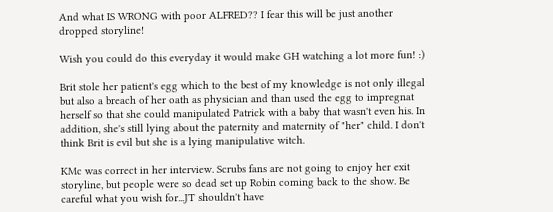And what IS WRONG with poor ALFRED?? I fear this will be just another dropped storyline!

Wish you could do this everyday it would make GH watching a lot more fun! :)

Brit stole her patient's egg which to the best of my knowledge is not only illegal but also a breach of her oath as physician and than used the egg to impregnat herself so that she could manipulated Patrick with a baby that wasn't even his. In addition, she's still lying about the paternity and maternity of "her" child. I don't think Brit is evil but she is a lying manipulative witch.

KMc was correct in her interview. Scrubs fans are not going to enjoy her exit storyline, but people were so dead set up Robin coming back to the show. Be careful what you wish for...JT shouldn't have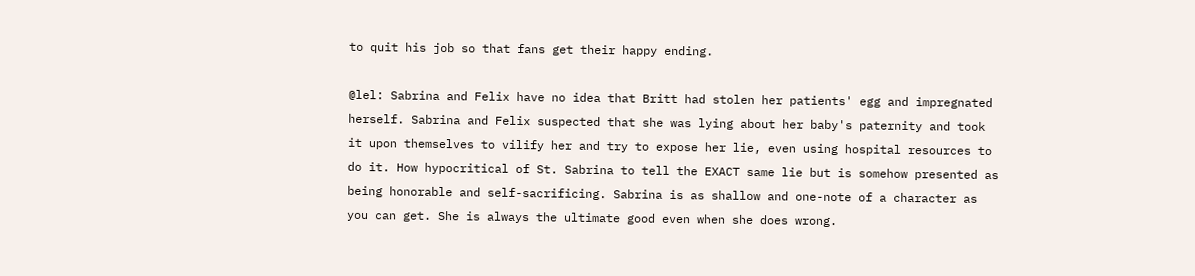to quit his job so that fans get their happy ending.

@lel: Sabrina and Felix have no idea that Britt had stolen her patients' egg and impregnated herself. Sabrina and Felix suspected that she was lying about her baby's paternity and took it upon themselves to vilify her and try to expose her lie, even using hospital resources to do it. How hypocritical of St. Sabrina to tell the EXACT same lie but is somehow presented as being honorable and self-sacrificing. Sabrina is as shallow and one-note of a character as you can get. She is always the ultimate good even when she does wrong.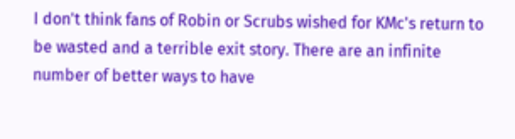I don't think fans of Robin or Scrubs wished for KMc's return to be wasted and a terrible exit story. There are an infinite number of better ways to have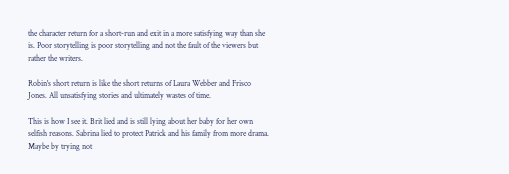the character return for a short-run and exit in a more satisfying way than she is. Poor storytelling is poor storytelling and not the fault of the viewers but rather the writers.

Robin's short return is like the short returns of Laura Webber and Frisco Jones. All unsatisfying stories and ultimately wastes of time.

This is how I see it. Brit lied and is still lying about her baby for her own selfish reasons. Sabrina lied to protect Patrick and his family from more drama. Maybe by trying not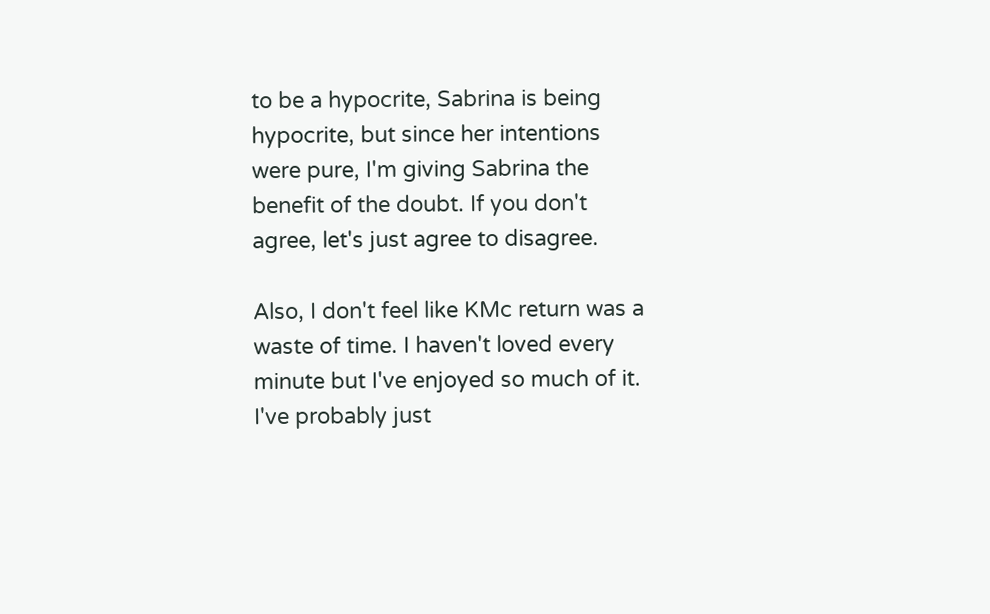to be a hypocrite, Sabrina is being hypocrite, but since her intentions were pure, I'm giving Sabrina the benefit of the doubt. If you don't agree, let's just agree to disagree.

Also, I don't feel like KMc return was a waste of time. I haven't loved every minute but I've enjoyed so much of it. I've probably just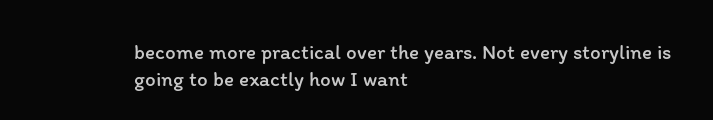become more practical over the years. Not every storyline is going to be exactly how I want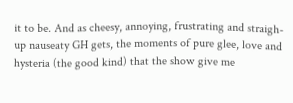it to be. And as cheesy, annoying, frustrating and straigh-up nauseaty GH gets, the moments of pure glee, love and hysteria (the good kind) that the show give me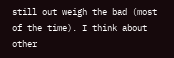still out weigh the bad (most of the time). I think about other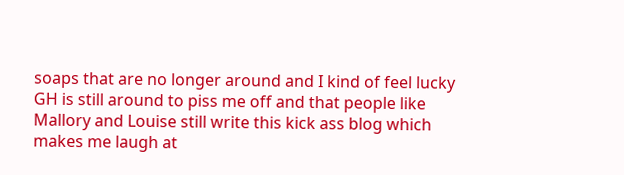soaps that are no longer around and I kind of feel lucky GH is still around to piss me off and that people like Mallory and Louise still write this kick ass blog which makes me laugh at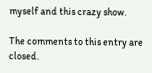myself and this crazy show.

The comments to this entry are closed.